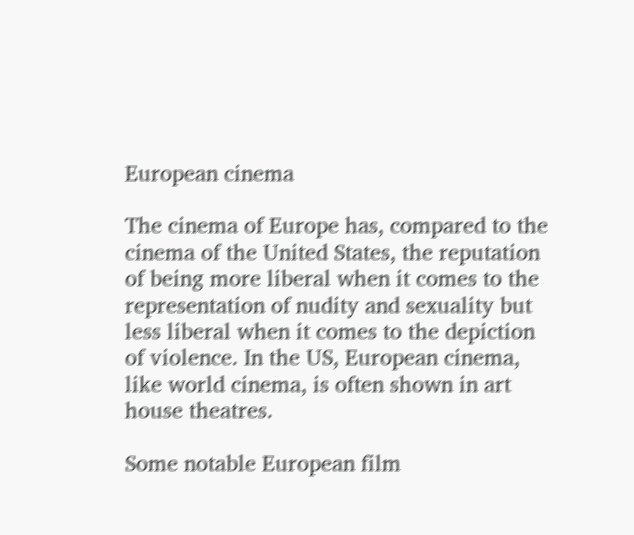European cinema

The cinema of Europe has, compared to the cinema of the United States, the reputation of being more liberal when it comes to the representation of nudity and sexuality but less liberal when it comes to the depiction of violence. In the US, European cinema, like world cinema, is often shown in art house theatres.

Some notable European film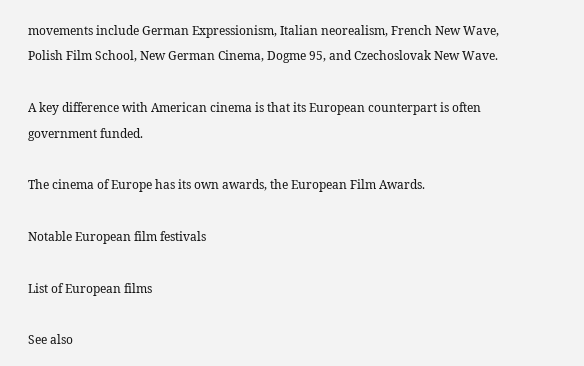movements include German Expressionism, Italian neorealism, French New Wave, Polish Film School, New German Cinema, Dogme 95, and Czechoslovak New Wave.

A key difference with American cinema is that its European counterpart is often government funded.

The cinema of Europe has its own awards, the European Film Awards.

Notable European film festivals

List of European films

See also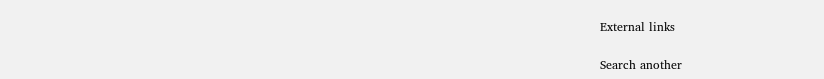External links

Search another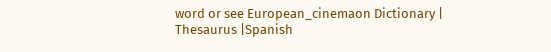word or see European_cinemaon Dictionary | Thesaurus |Spanish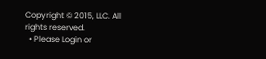Copyright © 2015, LLC. All rights reserved.
  • Please Login or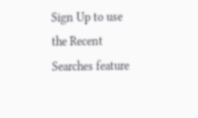Sign Up to use the Recent Searches feature